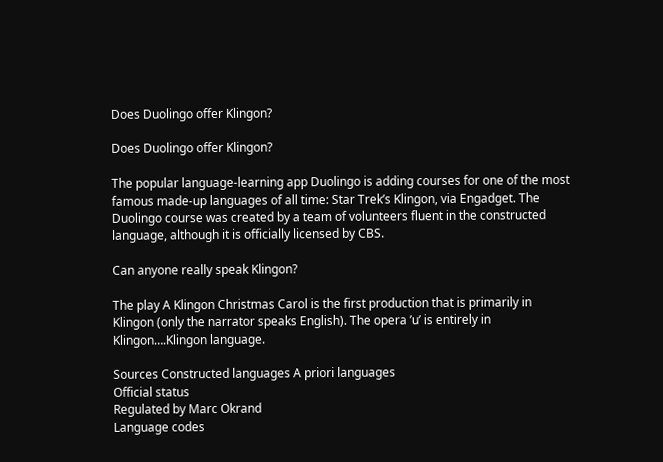Does Duolingo offer Klingon?

Does Duolingo offer Klingon?

The popular language-learning app Duolingo is adding courses for one of the most famous made-up languages of all time: Star Trek’s Klingon, via Engadget. The Duolingo course was created by a team of volunteers fluent in the constructed language, although it is officially licensed by CBS.

Can anyone really speak Klingon?

The play A Klingon Christmas Carol is the first production that is primarily in Klingon (only the narrator speaks English). The opera ʼuʼ is entirely in Klingon….Klingon language.

Sources Constructed languages A priori languages
Official status
Regulated by Marc Okrand
Language codes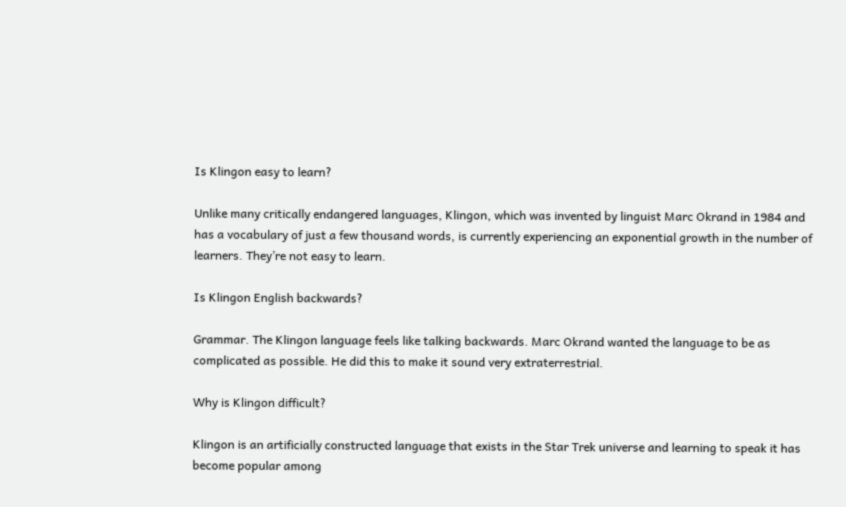Is Klingon easy to learn?

Unlike many critically endangered languages, Klingon, which was invented by linguist Marc Okrand in 1984 and has a vocabulary of just a few thousand words, is currently experiencing an exponential growth in the number of learners. They’re not easy to learn.

Is Klingon English backwards?

Grammar. The Klingon language feels like talking backwards. Marc Okrand wanted the language to be as complicated as possible. He did this to make it sound very extraterrestrial.

Why is Klingon difficult?

Klingon is an artificially constructed language that exists in the Star Trek universe and learning to speak it has become popular among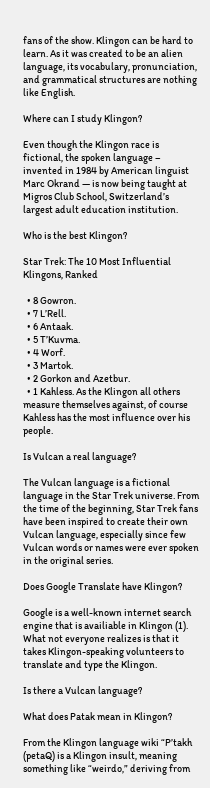fans of the show. Klingon can be hard to learn. As it was created to be an alien language, its vocabulary, pronunciation, and grammatical structures are nothing like English.

Where can I study Klingon?

Even though the Klingon race is fictional, the spoken language – invented in 1984 by American linguist Marc Okrand — is now being taught at Migros Club School, Switzerland’s largest adult education institution.

Who is the best Klingon?

Star Trek: The 10 Most Influential Klingons, Ranked

  • 8 Gowron.
  • 7 L’Rell.
  • 6 Antaak.
  • 5 T’Kuvma.
  • 4 Worf.
  • 3 Martok.
  • 2 Gorkon and Azetbur.
  • 1 Kahless. As the Klingon all others measure themselves against, of course Kahless has the most influence over his people.

Is Vulcan a real language?

The Vulcan language is a fictional language in the Star Trek universe. From the time of the beginning, Star Trek fans have been inspired to create their own Vulcan language, especially since few Vulcan words or names were ever spoken in the original series.

Does Google Translate have Klingon?

Google is a well-known internet search engine that is availiable in Klingon (1). What not everyone realizes is that it takes Klingon-speaking volunteers to translate and type the Klingon.

Is there a Vulcan language?

What does Patak mean in Klingon?

From the Klingon language wiki “P’takh (petaQ) is a Klingon insult, meaning something like “weirdo,” deriving from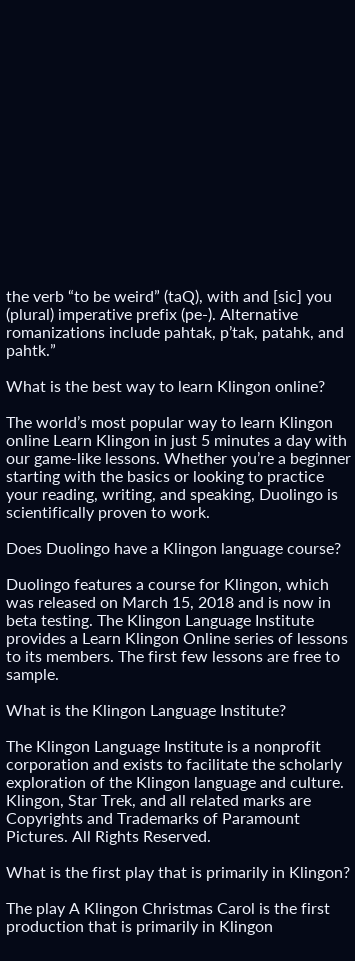the verb “to be weird” (taQ), with and [sic] you (plural) imperative prefix (pe-). Alternative romanizations include pahtak, p’tak, patahk, and pahtk.”

What is the best way to learn Klingon online?

The world’s most popular way to learn Klingon online Learn Klingon in just 5 minutes a day with our game-like lessons. Whether you’re a beginner starting with the basics or looking to practice your reading, writing, and speaking, Duolingo is scientifically proven to work.

Does Duolingo have a Klingon language course?

Duolingo features a course for Klingon, which was released on March 15, 2018 and is now in beta testing. The Klingon Language Institute provides a Learn Klingon Online series of lessons to its members. The first few lessons are free to sample.

What is the Klingon Language Institute?

The Klingon Language Institute is a nonprofit corporation and exists to facilitate the scholarly exploration of the Klingon language and culture. Klingon, Star Trek, and all related marks are Copyrights and Trademarks of Paramount Pictures. All Rights Reserved.

What is the first play that is primarily in Klingon?

The play A Klingon Christmas Carol is the first production that is primarily in Klingon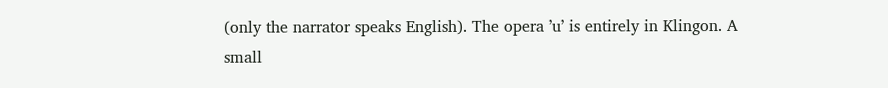(only the narrator speaks English). The opera ʼuʼ is entirely in Klingon. A small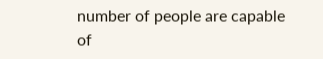number of people are capable of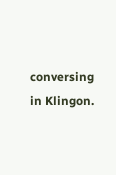conversing in Klingon.